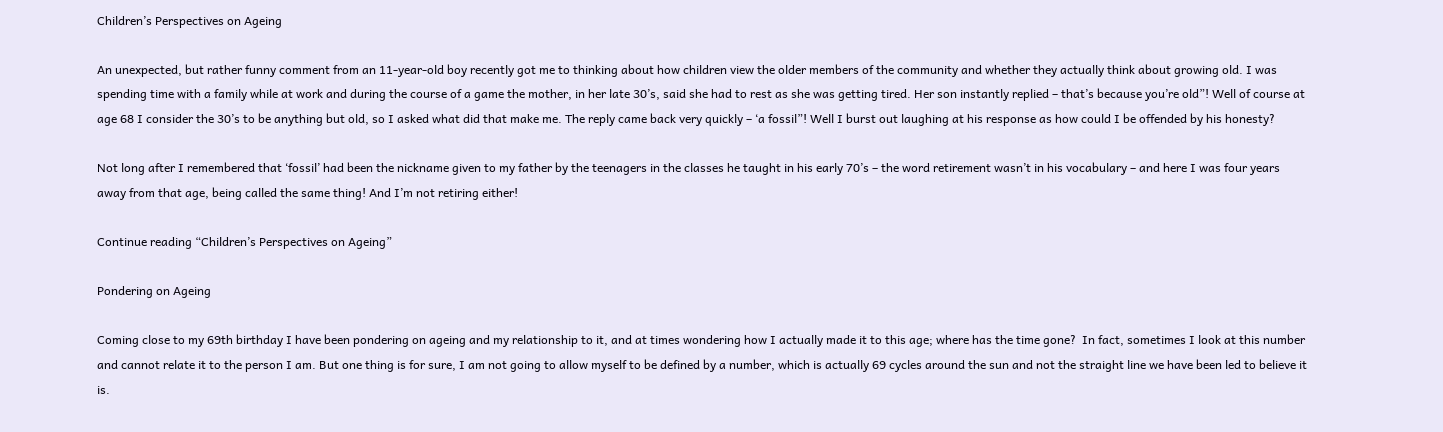Children’s Perspectives on Ageing

An unexpected, but rather funny comment from an 11-year-old boy recently got me to thinking about how children view the older members of the community and whether they actually think about growing old. I was spending time with a family while at work and during the course of a game the mother, in her late 30’s, said she had to rest as she was getting tired. Her son instantly replied – that’s because you’re old”! Well of course at age 68 I consider the 30’s to be anything but old, so I asked what did that make me. The reply came back very quickly – ‘a fossil”! Well I burst out laughing at his response as how could I be offended by his honesty?

Not long after I remembered that ‘fossil’ had been the nickname given to my father by the teenagers in the classes he taught in his early 70’s – the word retirement wasn’t in his vocabulary – and here I was four years away from that age, being called the same thing! And I’m not retiring either!

Continue reading “Children’s Perspectives on Ageing”

Pondering on Ageing

Coming close to my 69th birthday I have been pondering on ageing and my relationship to it, and at times wondering how I actually made it to this age; where has the time gone?  In fact, sometimes I look at this number and cannot relate it to the person I am. But one thing is for sure, I am not going to allow myself to be defined by a number, which is actually 69 cycles around the sun and not the straight line we have been led to believe it is.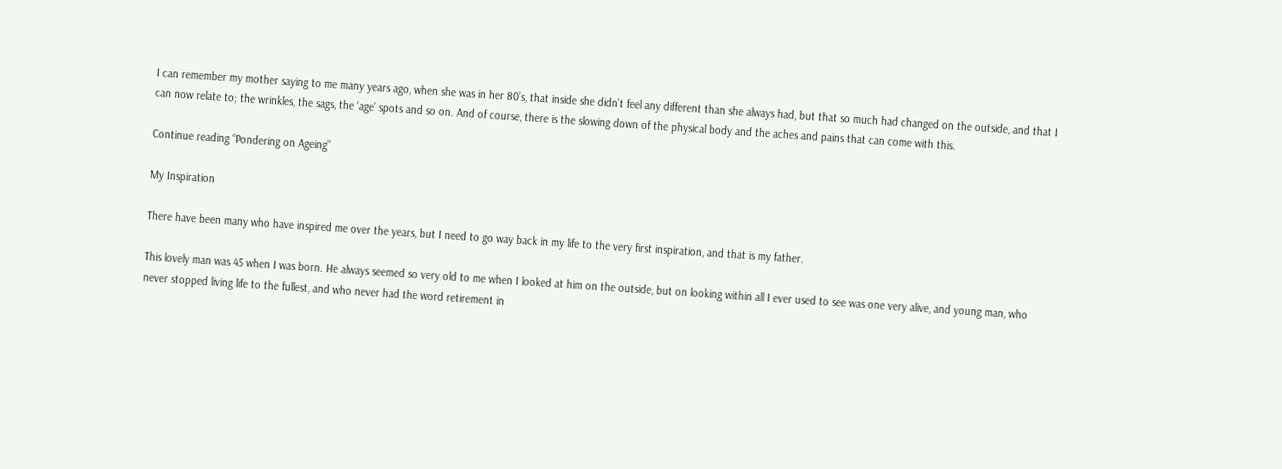I can remember my mother saying to me many years ago, when she was in her 80’s, that inside she didn’t feel any different than she always had, but that so much had changed on the outside, and that I can now relate to; the wrinkles, the sags, the ‘age’ spots and so on. And of course, there is the slowing down of the physical body and the aches and pains that can come with this.

Continue reading “Pondering on Ageing”

My Inspiration

There have been many who have inspired me over the years, but I need to go way back in my life to the very first inspiration, and that is my father.

This lovely man was 45 when I was born. He always seemed so very old to me when I looked at him on the outside, but on looking within all I ever used to see was one very alive, and young man, who never stopped living life to the fullest, and who never had the word retirement in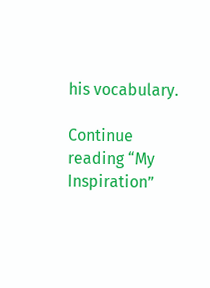his vocabulary.

Continue reading “My Inspiration”